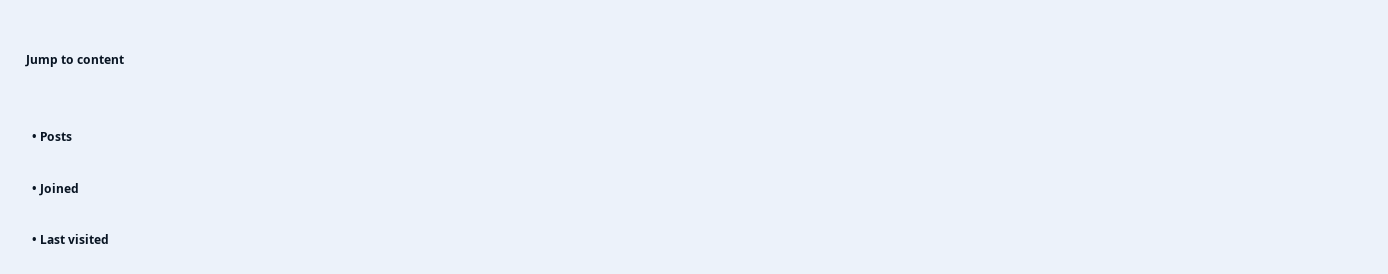Jump to content


  • Posts

  • Joined

  • Last visited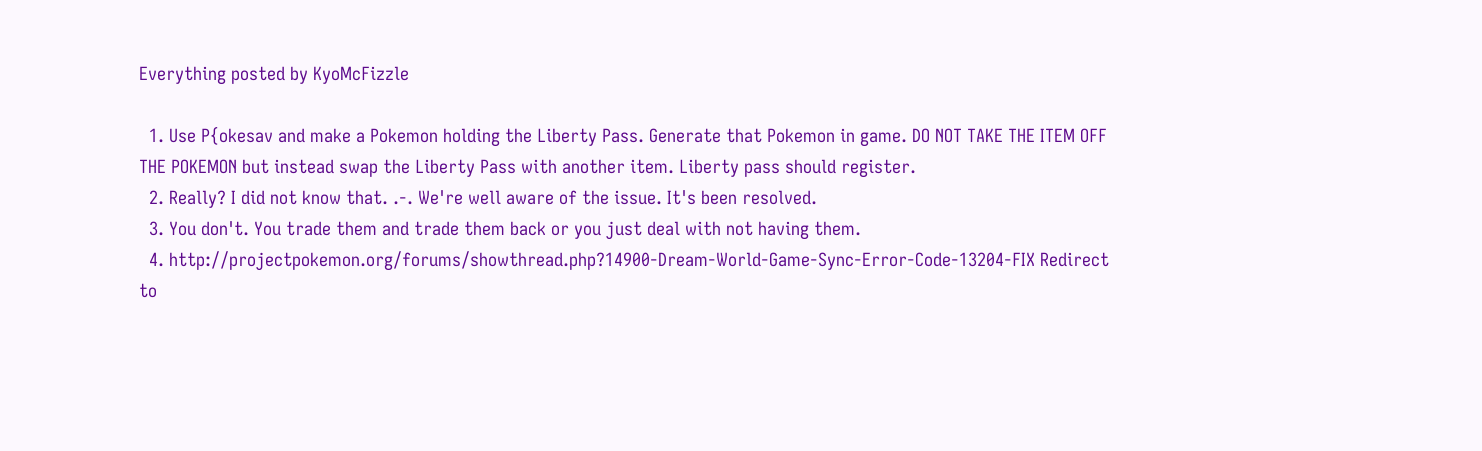Everything posted by KyoMcFizzle

  1. Use P{okesav and make a Pokemon holding the Liberty Pass. Generate that Pokemon in game. DO NOT TAKE THE ITEM OFF THE POKEMON but instead swap the Liberty Pass with another item. Liberty pass should register.
  2. Really? I did not know that. .-. We're well aware of the issue. It's been resolved.
  3. You don't. You trade them and trade them back or you just deal with not having them.
  4. http://projectpokemon.org/forums/showthread.php?14900-Dream-World-Game-Sync-Error-Code-13204-FIX Redirect to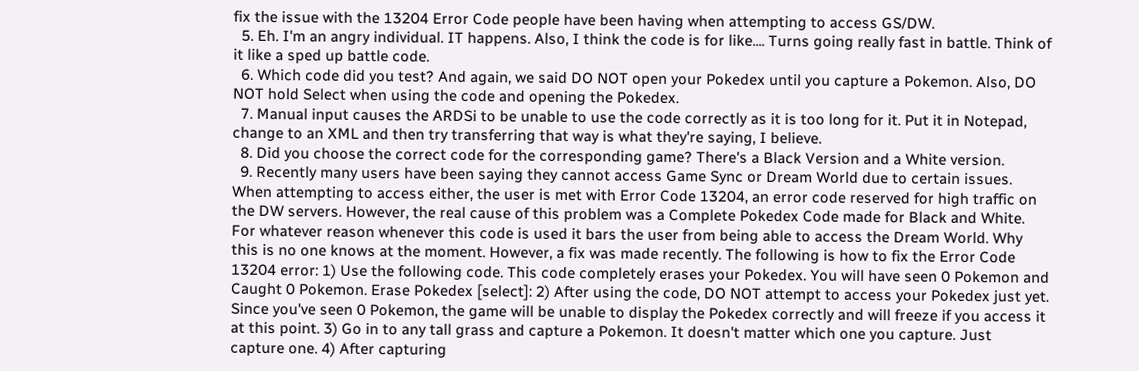fix the issue with the 13204 Error Code people have been having when attempting to access GS/DW.
  5. Eh. I'm an angry individual. IT happens. Also, I think the code is for like.... Turns going really fast in battle. Think of it like a sped up battle code.
  6. Which code did you test? And again, we said DO NOT open your Pokedex until you capture a Pokemon. Also, DO NOT hold Select when using the code and opening the Pokedex.
  7. Manual input causes the ARDSi to be unable to use the code correctly as it is too long for it. Put it in Notepad, change to an XML and then try transferring that way is what they're saying, I believe.
  8. Did you choose the correct code for the corresponding game? There's a Black Version and a White version.
  9. Recently many users have been saying they cannot access Game Sync or Dream World due to certain issues. When attempting to access either, the user is met with Error Code 13204, an error code reserved for high traffic on the DW servers. However, the real cause of this problem was a Complete Pokedex Code made for Black and White. For whatever reason whenever this code is used it bars the user from being able to access the Dream World. Why this is no one knows at the moment. However, a fix was made recently. The following is how to fix the Error Code 13204 error: 1) Use the following code. This code completely erases your Pokedex. You will have seen 0 Pokemon and Caught 0 Pokemon. Erase Pokedex [select]: 2) After using the code, DO NOT attempt to access your Pokedex just yet. Since you've seen 0 Pokemon, the game will be unable to display the Pokedex correctly and will freeze if you access it at this point. 3) Go in to any tall grass and capture a Pokemon. It doesn't matter which one you capture. Just capture one. 4) After capturing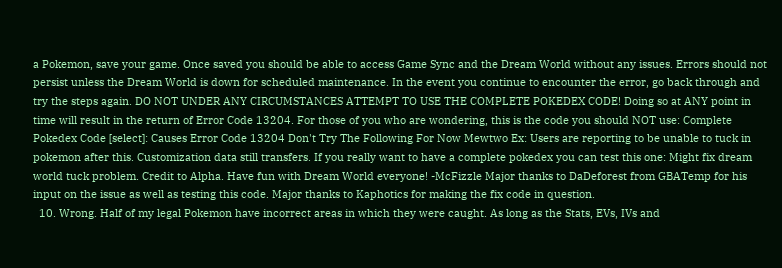a Pokemon, save your game. Once saved you should be able to access Game Sync and the Dream World without any issues. Errors should not persist unless the Dream World is down for scheduled maintenance. In the event you continue to encounter the error, go back through and try the steps again. DO NOT UNDER ANY CIRCUMSTANCES ATTEMPT TO USE THE COMPLETE POKEDEX CODE! Doing so at ANY point in time will result in the return of Error Code 13204. For those of you who are wondering, this is the code you should NOT use: Complete Pokedex Code [select]: Causes Error Code 13204 Don't Try The Following For Now Mewtwo Ex: Users are reporting to be unable to tuck in pokemon after this. Customization data still transfers. If you really want to have a complete pokedex you can test this one: Might fix dream world tuck problem. Credit to Alpha. Have fun with Dream World everyone! -McFizzle Major thanks to DaDeforest from GBATemp for his input on the issue as well as testing this code. Major thanks to Kaphotics for making the fix code in question.
  10. Wrong. Half of my legal Pokemon have incorrect areas in which they were caught. As long as the Stats, EVs, IVs and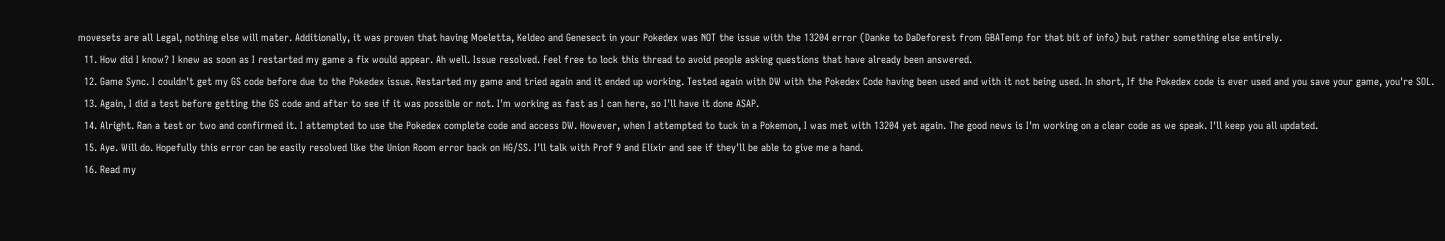movesets are all Legal, nothing else will mater. Additionally, it was proven that having Moeletta, Keldeo and Genesect in your Pokedex was NOT the issue with the 13204 error (Danke to DaDeforest from GBATemp for that bit of info) but rather something else entirely.
  11. How did I know? I knew as soon as I restarted my game a fix would appear. Ah well. Issue resolved. Feel free to lock this thread to avoid people asking questions that have already been answered.
  12. Game Sync. I couldn't get my GS code before due to the Pokedex issue. Restarted my game and tried again and it ended up working. Tested again with DW with the Pokedex Code having been used and with it not being used. In short, If the Pokedex code is ever used and you save your game, you're SOL.
  13. Again, I did a test before getting the GS code and after to see if it was possible or not. I'm working as fast as I can here, so I'll have it done ASAP.
  14. Alright. Ran a test or two and confirmed it. I attempted to use the Pokedex complete code and access DW. However, when I attempted to tuck in a Pokemon, I was met with 13204 yet again. The good news is I'm working on a clear code as we speak. I'll keep you all updated.
  15. Aye. Will do. Hopefully this error can be easily resolved like the Union Room error back on HG/SS. I'll talk with Prof 9 and Elixir and see if they'll be able to give me a hand.
  16. Read my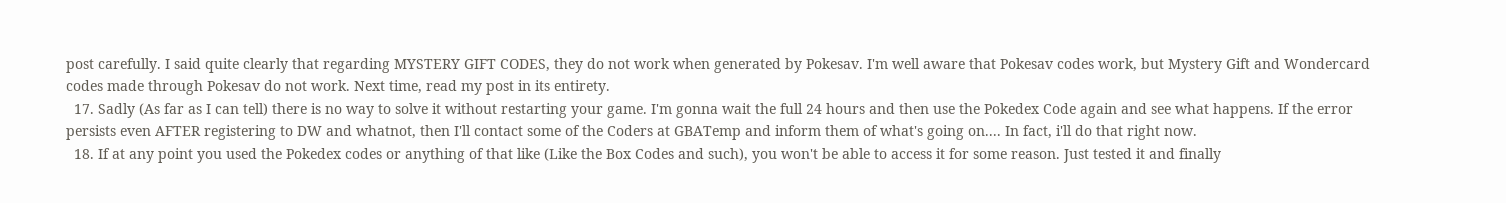post carefully. I said quite clearly that regarding MYSTERY GIFT CODES, they do not work when generated by Pokesav. I'm well aware that Pokesav codes work, but Mystery Gift and Wondercard codes made through Pokesav do not work. Next time, read my post in its entirety.
  17. Sadly (As far as I can tell) there is no way to solve it without restarting your game. I'm gonna wait the full 24 hours and then use the Pokedex Code again and see what happens. If the error persists even AFTER registering to DW and whatnot, then I'll contact some of the Coders at GBATemp and inform them of what's going on.... In fact, i'll do that right now.
  18. If at any point you used the Pokedex codes or anything of that like (Like the Box Codes and such), you won't be able to access it for some reason. Just tested it and finally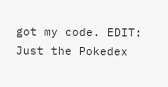got my code. EDIT: Just the Pokedex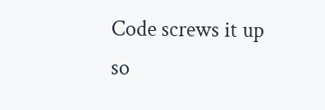Code screws it up so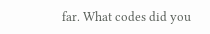far. What codes did you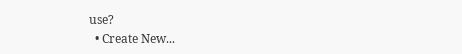use?
  • Create New...